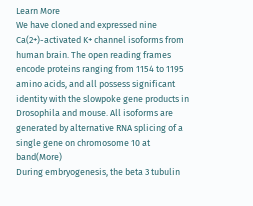Learn More
We have cloned and expressed nine Ca(2+)-activated K+ channel isoforms from human brain. The open reading frames encode proteins ranging from 1154 to 1195 amino acids, and all possess significant identity with the slowpoke gene products in Drosophila and mouse. All isoforms are generated by alternative RNA splicing of a single gene on chromosome 10 at band(More)
During embryogenesis, the beta 3 tubulin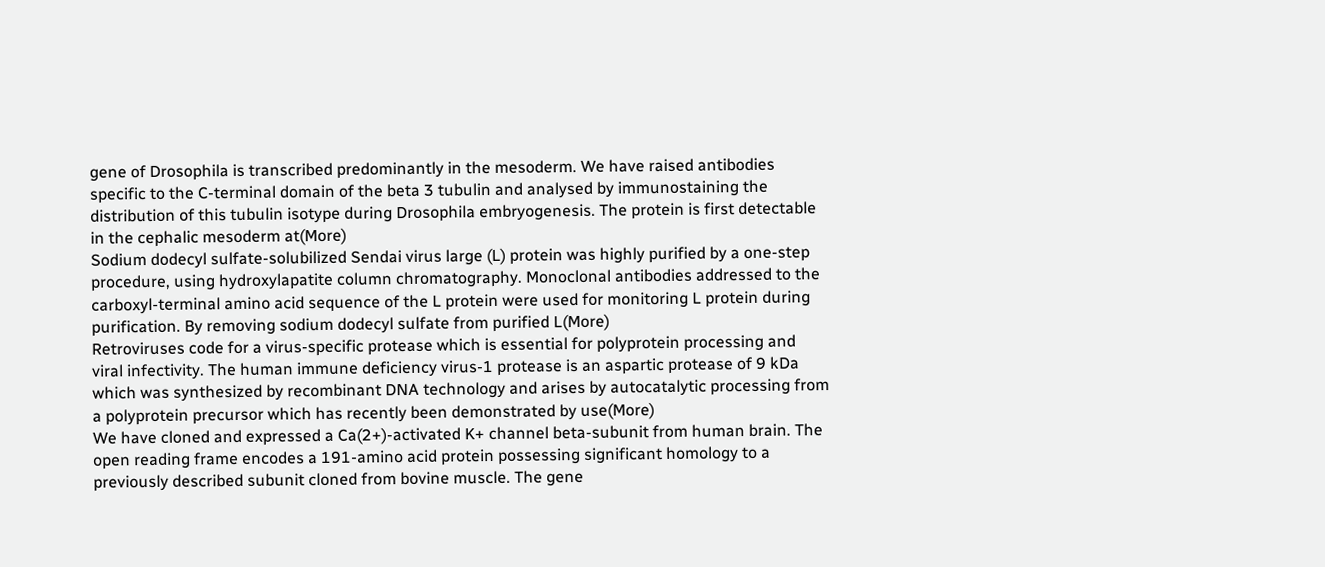gene of Drosophila is transcribed predominantly in the mesoderm. We have raised antibodies specific to the C-terminal domain of the beta 3 tubulin and analysed by immunostaining the distribution of this tubulin isotype during Drosophila embryogenesis. The protein is first detectable in the cephalic mesoderm at(More)
Sodium dodecyl sulfate-solubilized Sendai virus large (L) protein was highly purified by a one-step procedure, using hydroxylapatite column chromatography. Monoclonal antibodies addressed to the carboxyl-terminal amino acid sequence of the L protein were used for monitoring L protein during purification. By removing sodium dodecyl sulfate from purified L(More)
Retroviruses code for a virus-specific protease which is essential for polyprotein processing and viral infectivity. The human immune deficiency virus-1 protease is an aspartic protease of 9 kDa which was synthesized by recombinant DNA technology and arises by autocatalytic processing from a polyprotein precursor which has recently been demonstrated by use(More)
We have cloned and expressed a Ca(2+)-activated K+ channel beta-subunit from human brain. The open reading frame encodes a 191-amino acid protein possessing significant homology to a previously described subunit cloned from bovine muscle. The gene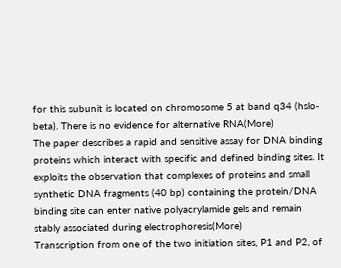for this subunit is located on chromosome 5 at band q34 (hslo-beta). There is no evidence for alternative RNA(More)
The paper describes a rapid and sensitive assay for DNA binding proteins which interact with specific and defined binding sites. It exploits the observation that complexes of proteins and small synthetic DNA fragments (40 bp) containing the protein/DNA binding site can enter native polyacrylamide gels and remain stably associated during electrophoresis(More)
Transcription from one of the two initiation sites, P1 and P2, of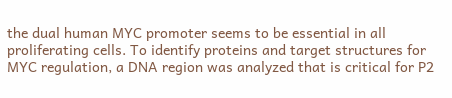the dual human MYC promoter seems to be essential in all proliferating cells. To identify proteins and target structures for MYC regulation, a DNA region was analyzed that is critical for P2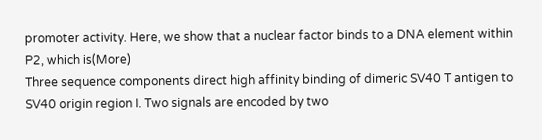promoter activity. Here, we show that a nuclear factor binds to a DNA element within P2, which is(More)
Three sequence components direct high affinity binding of dimeric SV40 T antigen to SV40 origin region I. Two signals are encoded by two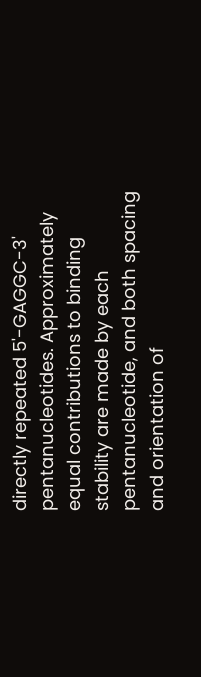directly repeated 5'-GAGGC-3' pentanucleotides. Approximately equal contributions to binding stability are made by each pentanucleotide, and both spacing and orientation of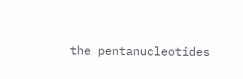the pentanucleotides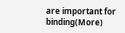are important for binding(More)